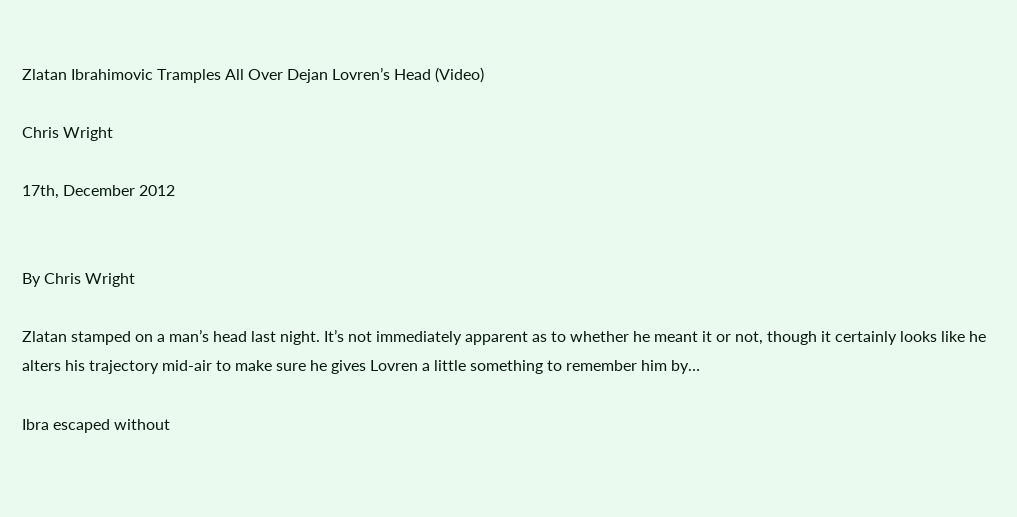Zlatan Ibrahimovic Tramples All Over Dejan Lovren’s Head (Video)

Chris Wright

17th, December 2012


By Chris Wright

Zlatan stamped on a man’s head last night. It’s not immediately apparent as to whether he meant it or not, though it certainly looks like he alters his trajectory mid-air to make sure he gives Lovren a little something to remember him by…

Ibra escaped without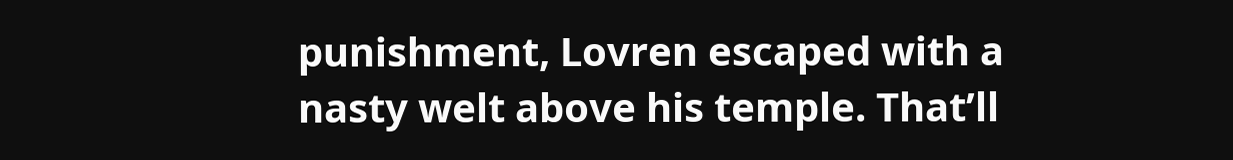punishment, Lovren escaped with a nasty welt above his temple. That’ll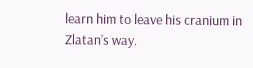learn him to leave his cranium in Zlatan’s way.